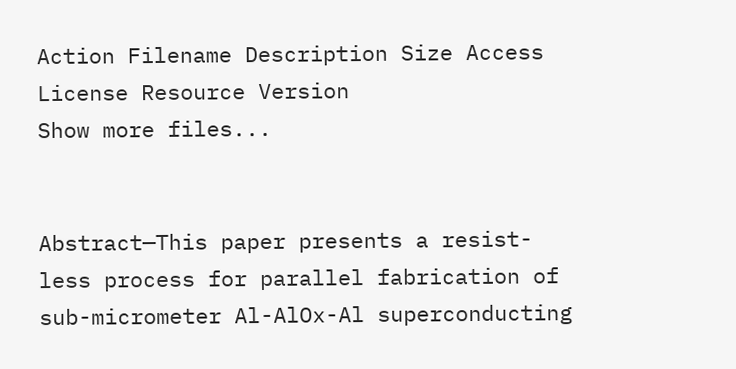Action Filename Description Size Access License Resource Version
Show more files...


Abstract—This paper presents a resist-less process for parallel fabrication of sub-micrometer Al-AlOx-Al superconducting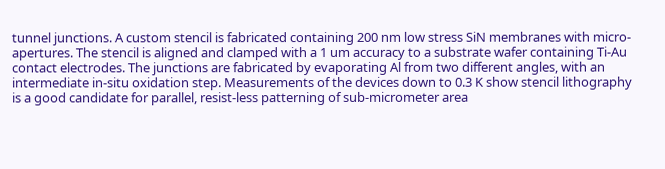tunnel junctions. A custom stencil is fabricated containing 200 nm low stress SiN membranes with micro-apertures. The stencil is aligned and clamped with a 1 um accuracy to a substrate wafer containing Ti-Au contact electrodes. The junctions are fabricated by evaporating Al from two different angles, with an intermediate in-situ oxidation step. Measurements of the devices down to 0.3 K show stencil lithography is a good candidate for parallel, resist-less patterning of sub-micrometer area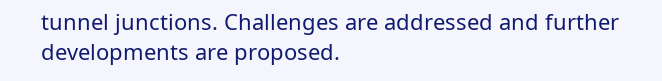tunnel junctions. Challenges are addressed and further developments are proposed.